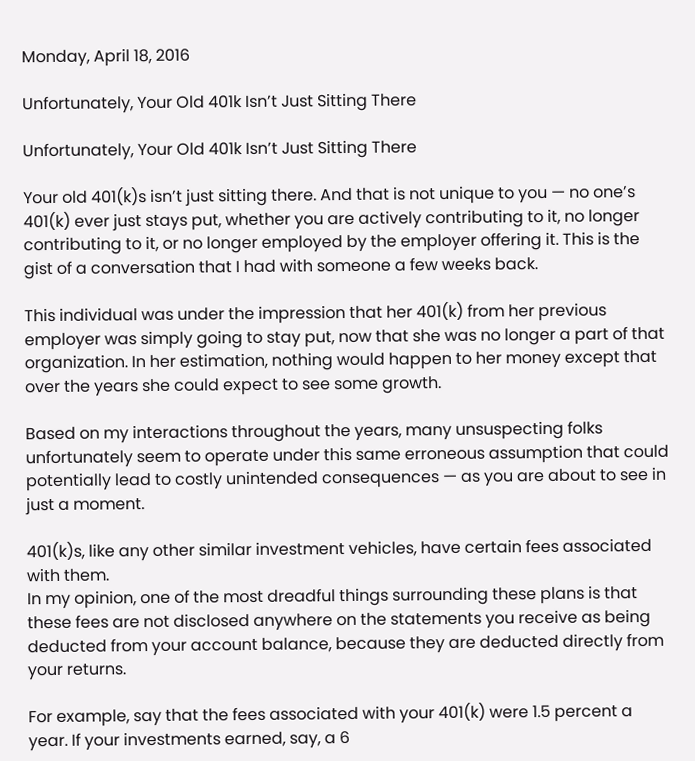Monday, April 18, 2016

Unfortunately, Your Old 401k Isn’t Just Sitting There

Unfortunately, Your Old 401k Isn’t Just Sitting There

Your old 401(k)s isn’t just sitting there. And that is not unique to you — no one’s 401(k) ever just stays put, whether you are actively contributing to it, no longer contributing to it, or no longer employed by the employer offering it. This is the gist of a conversation that I had with someone a few weeks back.

This individual was under the impression that her 401(k) from her previous employer was simply going to stay put, now that she was no longer a part of that organization. In her estimation, nothing would happen to her money except that over the years she could expect to see some growth.

Based on my interactions throughout the years, many unsuspecting folks unfortunately seem to operate under this same erroneous assumption that could potentially lead to costly unintended consequences — as you are about to see in just a moment.

401(k)s, like any other similar investment vehicles, have certain fees associated with them.
In my opinion, one of the most dreadful things surrounding these plans is that these fees are not disclosed anywhere on the statements you receive as being deducted from your account balance, because they are deducted directly from your returns.

For example, say that the fees associated with your 401(k) were 1.5 percent a year. If your investments earned, say, a 6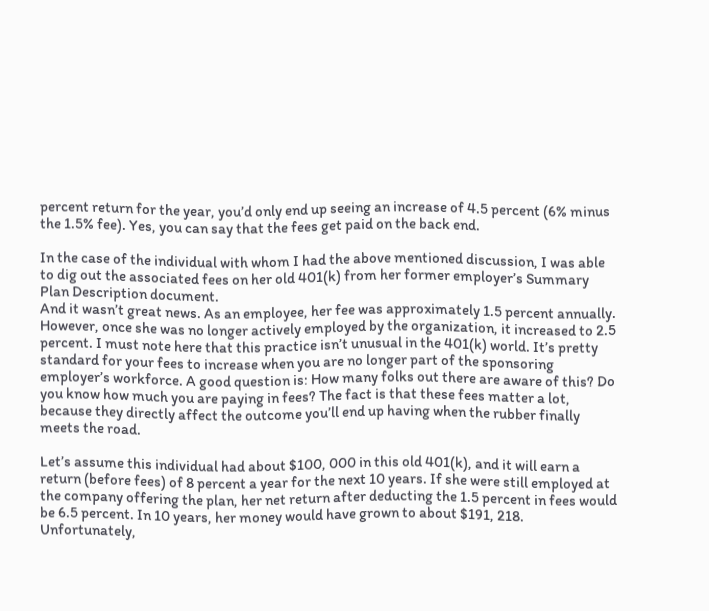percent return for the year, you’d only end up seeing an increase of 4.5 percent (6% minus the 1.5% fee). Yes, you can say that the fees get paid on the back end.

In the case of the individual with whom I had the above mentioned discussion, I was able to dig out the associated fees on her old 401(k) from her former employer’s Summary Plan Description document.
And it wasn’t great news. As an employee, her fee was approximately 1.5 percent annually. However, once she was no longer actively employed by the organization, it increased to 2.5 percent. I must note here that this practice isn’t unusual in the 401(k) world. It’s pretty standard for your fees to increase when you are no longer part of the sponsoring employer’s workforce. A good question is: How many folks out there are aware of this? Do you know how much you are paying in fees? The fact is that these fees matter a lot, because they directly affect the outcome you’ll end up having when the rubber finally meets the road.

Let’s assume this individual had about $100, 000 in this old 401(k), and it will earn a return (before fees) of 8 percent a year for the next 10 years. If she were still employed at the company offering the plan, her net return after deducting the 1.5 percent in fees would be 6.5 percent. In 10 years, her money would have grown to about $191, 218. Unfortunately,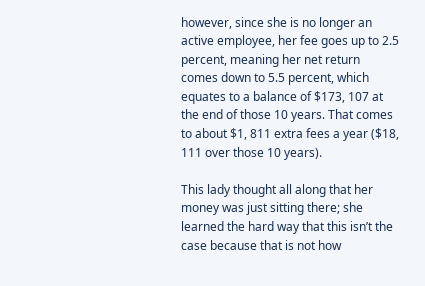however, since she is no longer an active employee, her fee goes up to 2.5 percent, meaning her net return comes down to 5.5 percent, which equates to a balance of $173, 107 at the end of those 10 years. That comes to about $1, 811 extra fees a year ($18, 111 over those 10 years).

This lady thought all along that her money was just sitting there; she learned the hard way that this isn’t the case because that is not how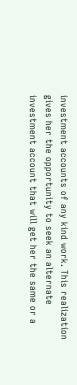investment accounts of any kind work. This realization gives her the opportunity to seek an alternate investment account that will get her the same or a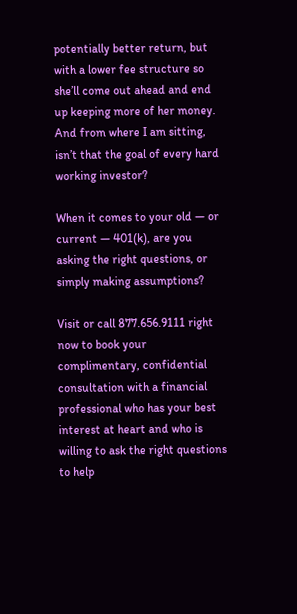potentially better return, but with a lower fee structure so she’ll come out ahead and end up keeping more of her money. And from where I am sitting, isn’t that the goal of every hard working investor?

When it comes to your old — or current — 401(k), are you asking the right questions, or simply making assumptions?

Visit or call 877.656.9111 right now to book your complimentary, confidential consultation with a financial professional who has your best interest at heart and who is willing to ask the right questions to help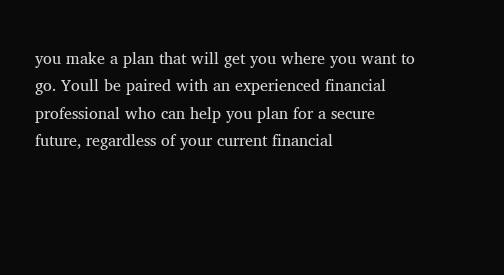you make a plan that will get you where you want to go. Youll be paired with an experienced financial professional who can help you plan for a secure future, regardless of your current financial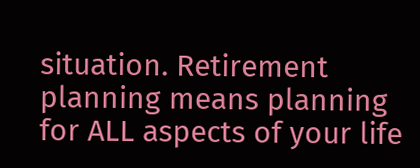situation. Retirement planning means planning for ALL aspects of your life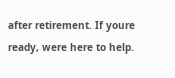after retirement. If youre ready, were here to help.